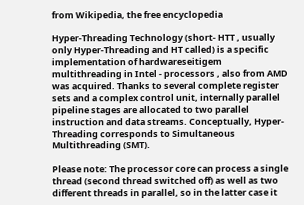from Wikipedia, the free encyclopedia

Hyper-Threading Technology (short- HTT , usually only Hyper-Threading and HT called) is a specific implementation of hardwareseitigem multithreading in Intel - processors , also from AMD was acquired. Thanks to several complete register sets and a complex control unit, internally parallel pipeline stages are allocated to two parallel instruction and data streams. Conceptually, Hyper-Threading corresponds to Simultaneous Multithreading (SMT).

Please note: The processor core can process a single thread (second thread switched off) as well as two different threads in parallel, so in the latter case it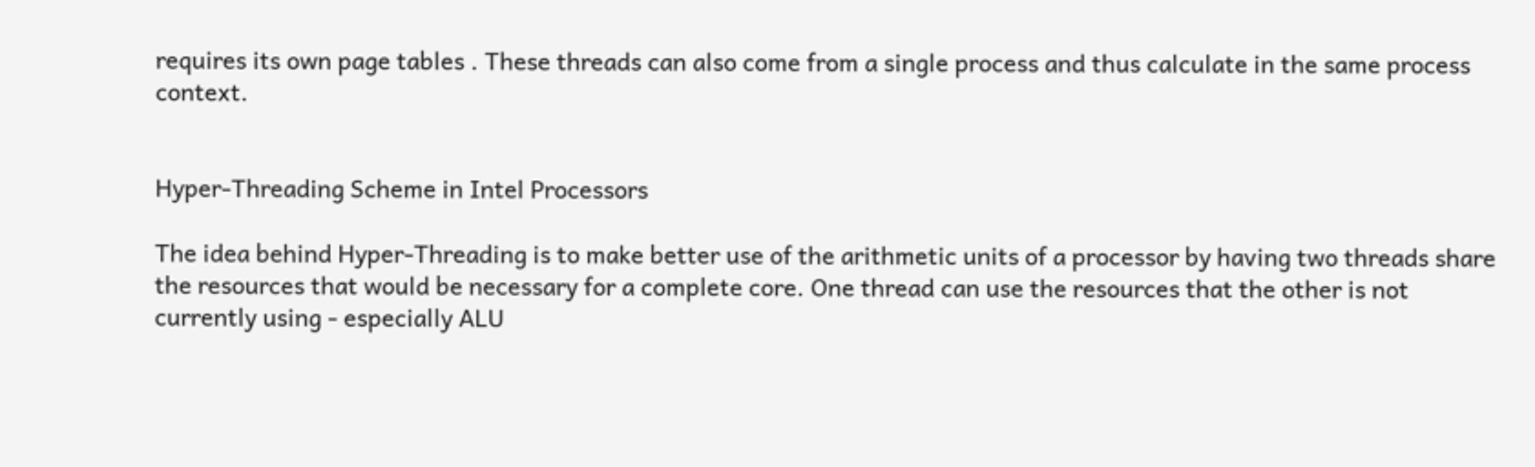requires its own page tables . These threads can also come from a single process and thus calculate in the same process context.


Hyper-Threading Scheme in Intel Processors

The idea behind Hyper-Threading is to make better use of the arithmetic units of a processor by having two threads share the resources that would be necessary for a complete core. One thread can use the resources that the other is not currently using - especially ALU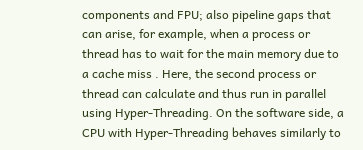components and FPU; also pipeline gaps that can arise, for example, when a process or thread has to wait for the main memory due to a cache miss . Here, the second process or thread can calculate and thus run in parallel using Hyper-Threading. On the software side, a CPU with Hyper-Threading behaves similarly to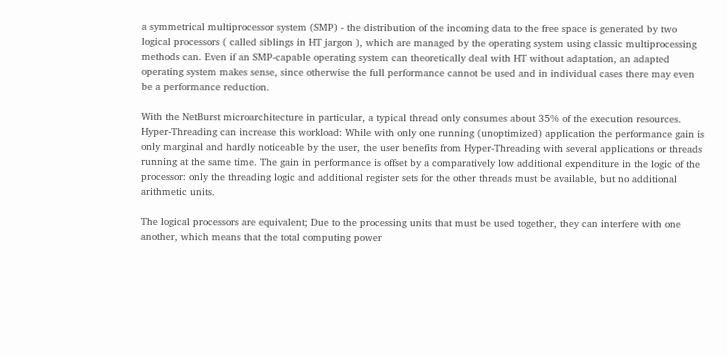a symmetrical multiprocessor system (SMP) - the distribution of the incoming data to the free space is generated by two logical processors ( called siblings in HT jargon ), which are managed by the operating system using classic multiprocessing methods can. Even if an SMP-capable operating system can theoretically deal with HT without adaptation, an adapted operating system makes sense, since otherwise the full performance cannot be used and in individual cases there may even be a performance reduction.

With the NetBurst microarchitecture in particular, a typical thread only consumes about 35% of the execution resources. Hyper-Threading can increase this workload: While with only one running (unoptimized) application the performance gain is only marginal and hardly noticeable by the user, the user benefits from Hyper-Threading with several applications or threads running at the same time. The gain in performance is offset by a comparatively low additional expenditure in the logic of the processor: only the threading logic and additional register sets for the other threads must be available, but no additional arithmetic units.

The logical processors are equivalent; Due to the processing units that must be used together, they can interfere with one another, which means that the total computing power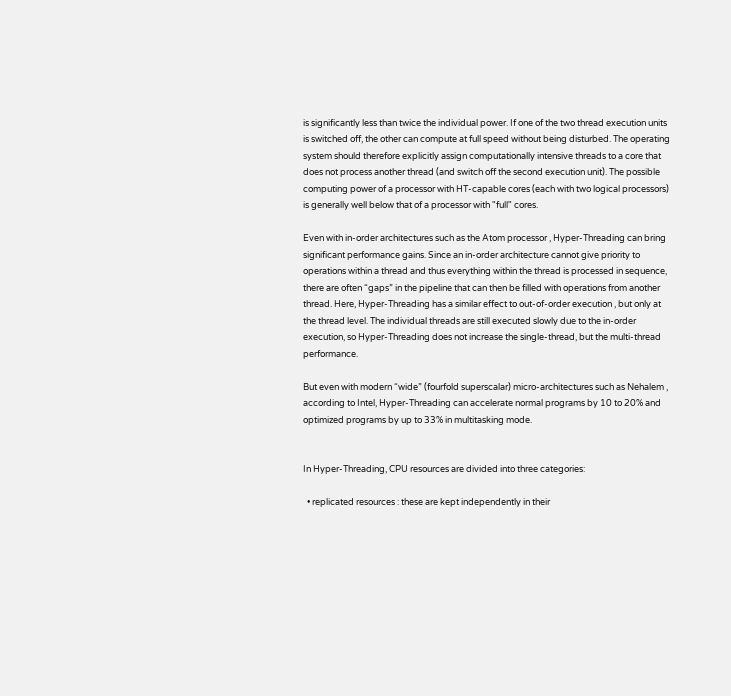is significantly less than twice the individual power. If one of the two thread execution units is switched off, the other can compute at full speed without being disturbed. The operating system should therefore explicitly assign computationally intensive threads to a core that does not process another thread (and switch off the second execution unit). The possible computing power of a processor with HT-capable cores (each with two logical processors) is generally well below that of a processor with "full" cores.

Even with in-order architectures such as the Atom processor , Hyper-Threading can bring significant performance gains. Since an in-order architecture cannot give priority to operations within a thread and thus everything within the thread is processed in sequence, there are often “gaps” in the pipeline that can then be filled with operations from another thread. Here, Hyper-Threading has a similar effect to out-of-order execution , but only at the thread level. The individual threads are still executed slowly due to the in-order execution, so Hyper-Threading does not increase the single-thread, but the multi-thread performance.

But even with modern “wide” (fourfold superscalar) micro-architectures such as Nehalem , according to Intel, Hyper-Threading can accelerate normal programs by 10 to 20% and optimized programs by up to 33% in multitasking mode.


In Hyper-Threading, CPU resources are divided into three categories:

  • replicated resources : these are kept independently in their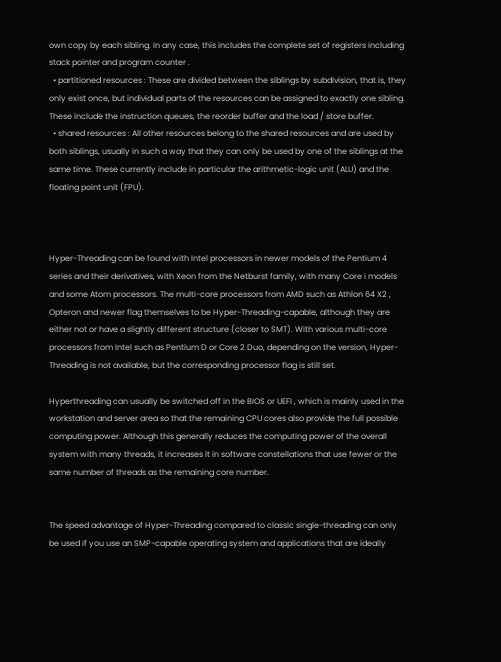own copy by each sibling. In any case, this includes the complete set of registers including stack pointer and program counter .
  • partitioned resources : These are divided between the siblings by subdivision, that is, they only exist once, but individual parts of the resources can be assigned to exactly one sibling. These include the instruction queues, the reorder buffer and the load / store buffer.
  • shared resources : All other resources belong to the shared resources and are used by both siblings, usually in such a way that they can only be used by one of the siblings at the same time. These currently include in particular the arithmetic-logic unit (ALU) and the floating point unit (FPU).



Hyper-Threading can be found with Intel processors in newer models of the Pentium 4 series and their derivatives, with Xeon from the Netburst family, with many Core i models and some Atom processors. The multi-core processors from AMD such as Athlon 64 X2 , Opteron and newer flag themselves to be Hyper-Threading-capable, although they are either not or have a slightly different structure (closer to SMT). With various multi-core processors from Intel such as Pentium D or Core 2 Duo, depending on the version, Hyper-Threading is not available, but the corresponding processor flag is still set.

Hyperthreading can usually be switched off in the BIOS or UEFI , which is mainly used in the workstation and server area so that the remaining CPU cores also provide the full possible computing power. Although this generally reduces the computing power of the overall system with many threads, it increases it in software constellations that use fewer or the same number of threads as the remaining core number.


The speed advantage of Hyper-Threading compared to classic single-threading can only be used if you use an SMP-capable operating system and applications that are ideally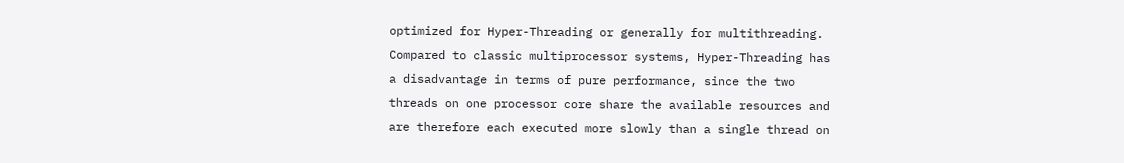optimized for Hyper-Threading or generally for multithreading. Compared to classic multiprocessor systems, Hyper-Threading has a disadvantage in terms of pure performance, since the two threads on one processor core share the available resources and are therefore each executed more slowly than a single thread on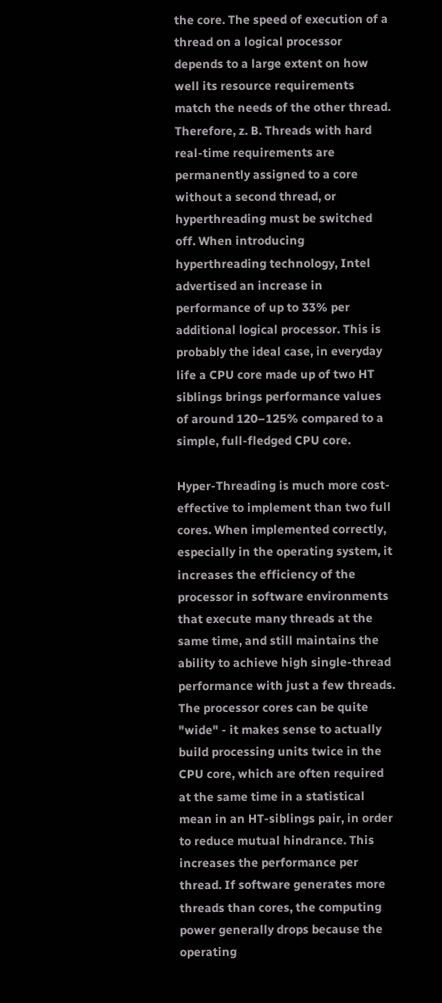the core. The speed of execution of a thread on a logical processor depends to a large extent on how well its resource requirements match the needs of the other thread. Therefore, z. B. Threads with hard real-time requirements are permanently assigned to a core without a second thread, or hyperthreading must be switched off. When introducing hyperthreading technology, Intel advertised an increase in performance of up to 33% per additional logical processor. This is probably the ideal case, in everyday life a CPU core made up of two HT siblings brings performance values of around 120–125% compared to a simple, full-fledged CPU core.

Hyper-Threading is much more cost-effective to implement than two full cores. When implemented correctly, especially in the operating system, it increases the efficiency of the processor in software environments that execute many threads at the same time, and still maintains the ability to achieve high single-thread performance with just a few threads. The processor cores can be quite "wide" - it makes sense to actually build processing units twice in the CPU core, which are often required at the same time in a statistical mean in an HT-siblings pair, in order to reduce mutual hindrance. This increases the performance per thread. If software generates more threads than cores, the computing power generally drops because the operating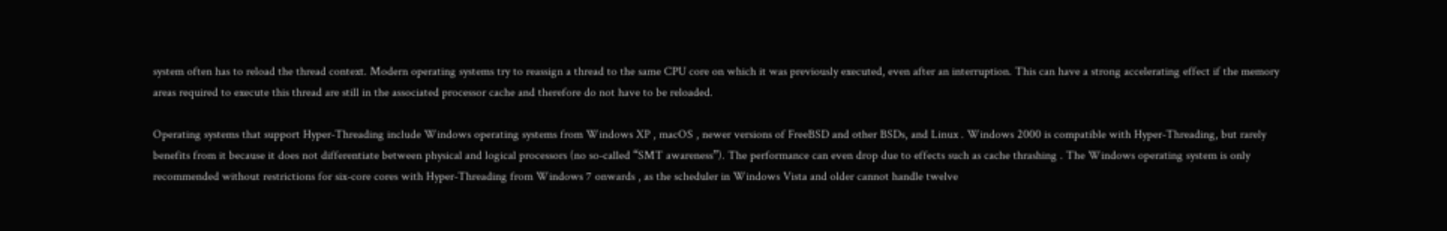system often has to reload the thread context. Modern operating systems try to reassign a thread to the same CPU core on which it was previously executed, even after an interruption. This can have a strong accelerating effect if the memory areas required to execute this thread are still in the associated processor cache and therefore do not have to be reloaded.

Operating systems that support Hyper-Threading include Windows operating systems from Windows XP , macOS , newer versions of FreeBSD and other BSDs, and Linux . Windows 2000 is compatible with Hyper-Threading, but rarely benefits from it because it does not differentiate between physical and logical processors (no so-called “SMT awareness”). The performance can even drop due to effects such as cache thrashing . The Windows operating system is only recommended without restrictions for six-core cores with Hyper-Threading from Windows 7 onwards , as the scheduler in Windows Vista and older cannot handle twelve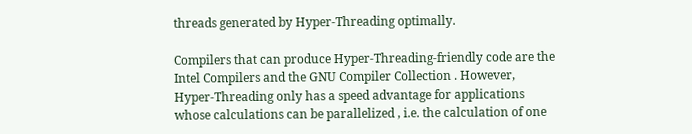threads generated by Hyper-Threading optimally.

Compilers that can produce Hyper-Threading-friendly code are the Intel Compilers and the GNU Compiler Collection . However, Hyper-Threading only has a speed advantage for applications whose calculations can be parallelized , i.e. the calculation of one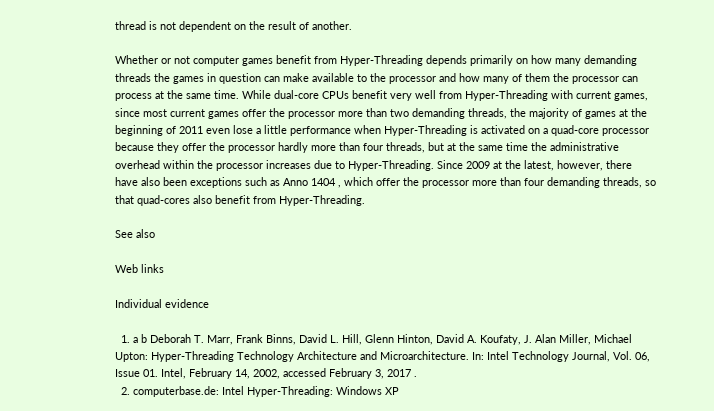thread is not dependent on the result of another.

Whether or not computer games benefit from Hyper-Threading depends primarily on how many demanding threads the games in question can make available to the processor and how many of them the processor can process at the same time. While dual-core CPUs benefit very well from Hyper-Threading with current games, since most current games offer the processor more than two demanding threads, the majority of games at the beginning of 2011 even lose a little performance when Hyper-Threading is activated on a quad-core processor because they offer the processor hardly more than four threads, but at the same time the administrative overhead within the processor increases due to Hyper-Threading. Since 2009 at the latest, however, there have also been exceptions such as Anno 1404 , which offer the processor more than four demanding threads, so that quad-cores also benefit from Hyper-Threading.

See also

Web links

Individual evidence

  1. a b Deborah T. Marr, Frank Binns, David L. Hill, Glenn Hinton, David A. Koufaty, J. Alan Miller, Michael Upton: Hyper-Threading Technology Architecture and Microarchitecture. In: Intel Technology Journal, Vol. 06, Issue 01. Intel, February 14, 2002, accessed February 3, 2017 .
  2. computerbase.de: Intel Hyper-Threading: Windows XP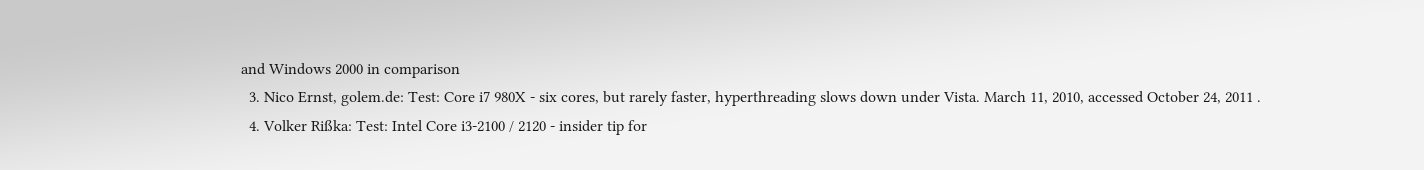and Windows 2000 in comparison
  3. Nico Ernst, golem.de: Test: Core i7 980X - six cores, but rarely faster, hyperthreading slows down under Vista. March 11, 2010, accessed October 24, 2011 .
  4. Volker Rißka: Test: Intel Core i3-2100 / 2120 - insider tip for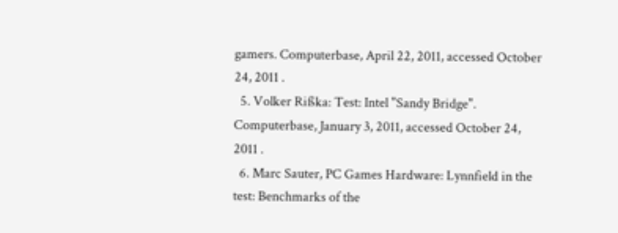gamers. Computerbase, April 22, 2011, accessed October 24, 2011 .
  5. Volker Rißka: Test: Intel "Sandy Bridge". Computerbase, January 3, 2011, accessed October 24, 2011 .
  6. Marc Sauter, PC Games Hardware: Lynnfield in the test: Benchmarks of the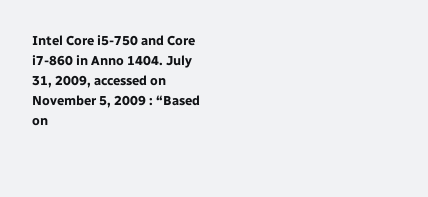Intel Core i5-750 and Core i7-860 in Anno 1404. July 31, 2009, accessed on November 5, 2009 : “Based on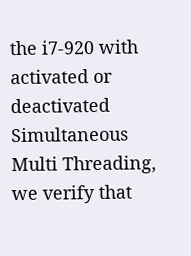the i7-920 with activated or deactivated Simultaneous Multi Threading, we verify that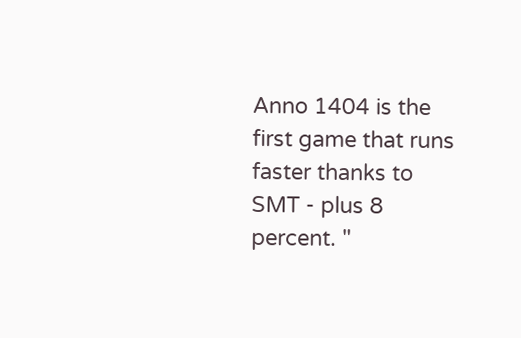Anno 1404 is the first game that runs faster thanks to SMT - plus 8 percent. "